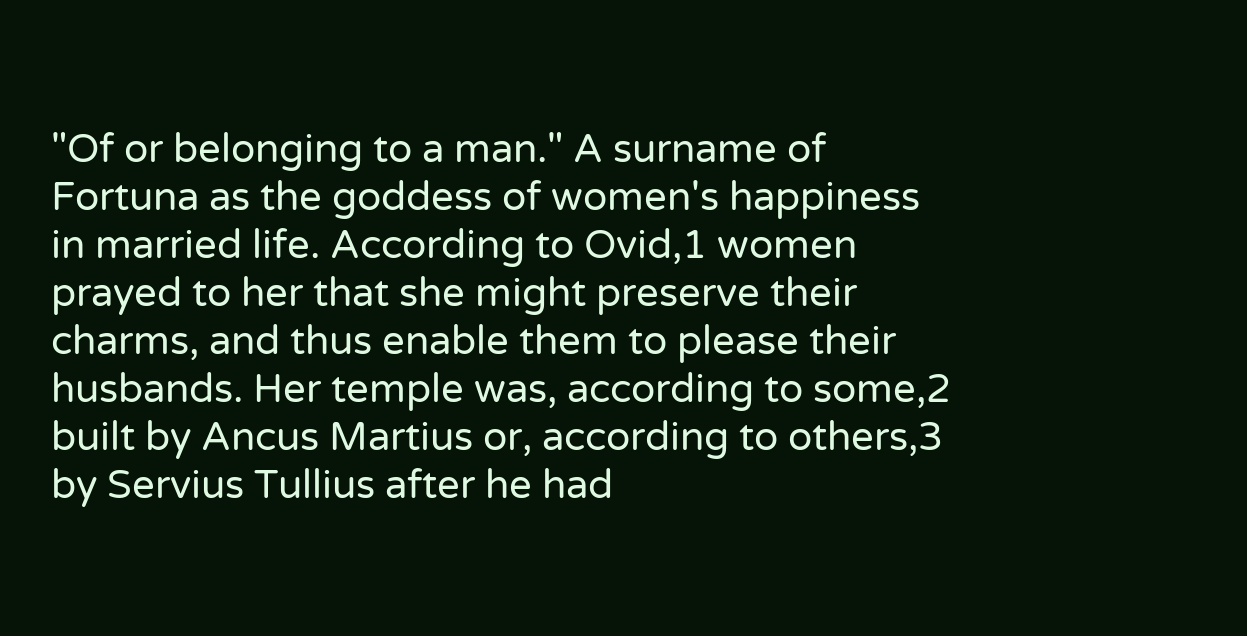"Of or belonging to a man." A surname of Fortuna as the goddess of women's happiness in married life. According to Ovid,1 women prayed to her that she might preserve their charms, and thus enable them to please their husbands. Her temple was, according to some,2 built by Ancus Martius or, according to others,3 by Servius Tullius after he had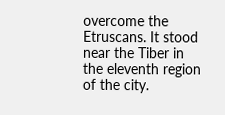overcome the Etruscans. It stood near the Tiber in the eleventh region of the city.